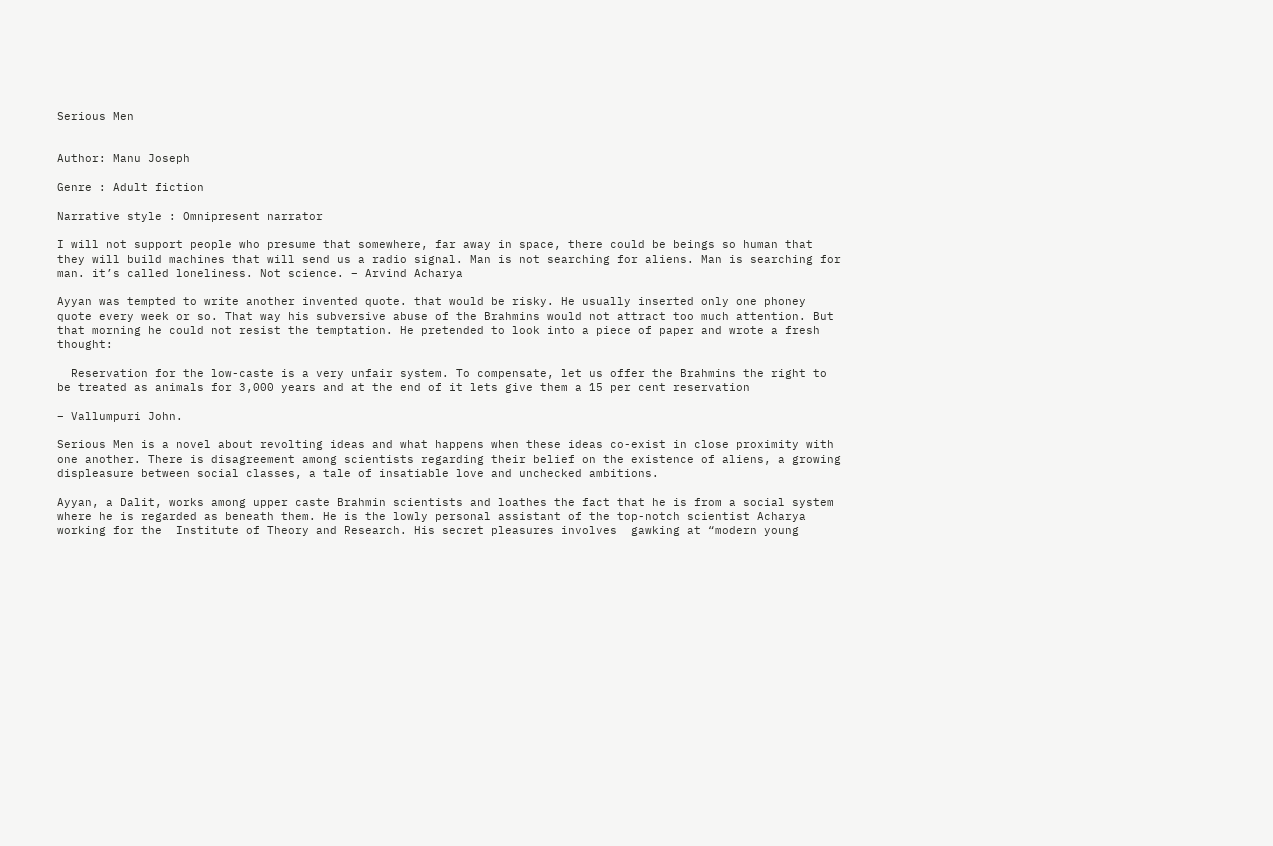Serious Men


Author: Manu Joseph

Genre : Adult fiction

Narrative style : Omnipresent narrator

I will not support people who presume that somewhere, far away in space, there could be beings so human that they will build machines that will send us a radio signal. Man is not searching for aliens. Man is searching for man. it’s called loneliness. Not science. – Arvind Acharya

Ayyan was tempted to write another invented quote. that would be risky. He usually inserted only one phoney quote every week or so. That way his subversive abuse of the Brahmins would not attract too much attention. But that morning he could not resist the temptation. He pretended to look into a piece of paper and wrote a fresh thought:

  Reservation for the low-caste is a very unfair system. To compensate, let us offer the Brahmins the right to be treated as animals for 3,000 years and at the end of it lets give them a 15 per cent reservation

– Vallumpuri John.

Serious Men is a novel about revolting ideas and what happens when these ideas co-exist in close proximity with one another. There is disagreement among scientists regarding their belief on the existence of aliens, a growing displeasure between social classes, a tale of insatiable love and unchecked ambitions.

Ayyan, a Dalit, works among upper caste Brahmin scientists and loathes the fact that he is from a social system where he is regarded as beneath them. He is the lowly personal assistant of the top-notch scientist Acharya working for the  Institute of Theory and Research. His secret pleasures involves  gawking at “modern young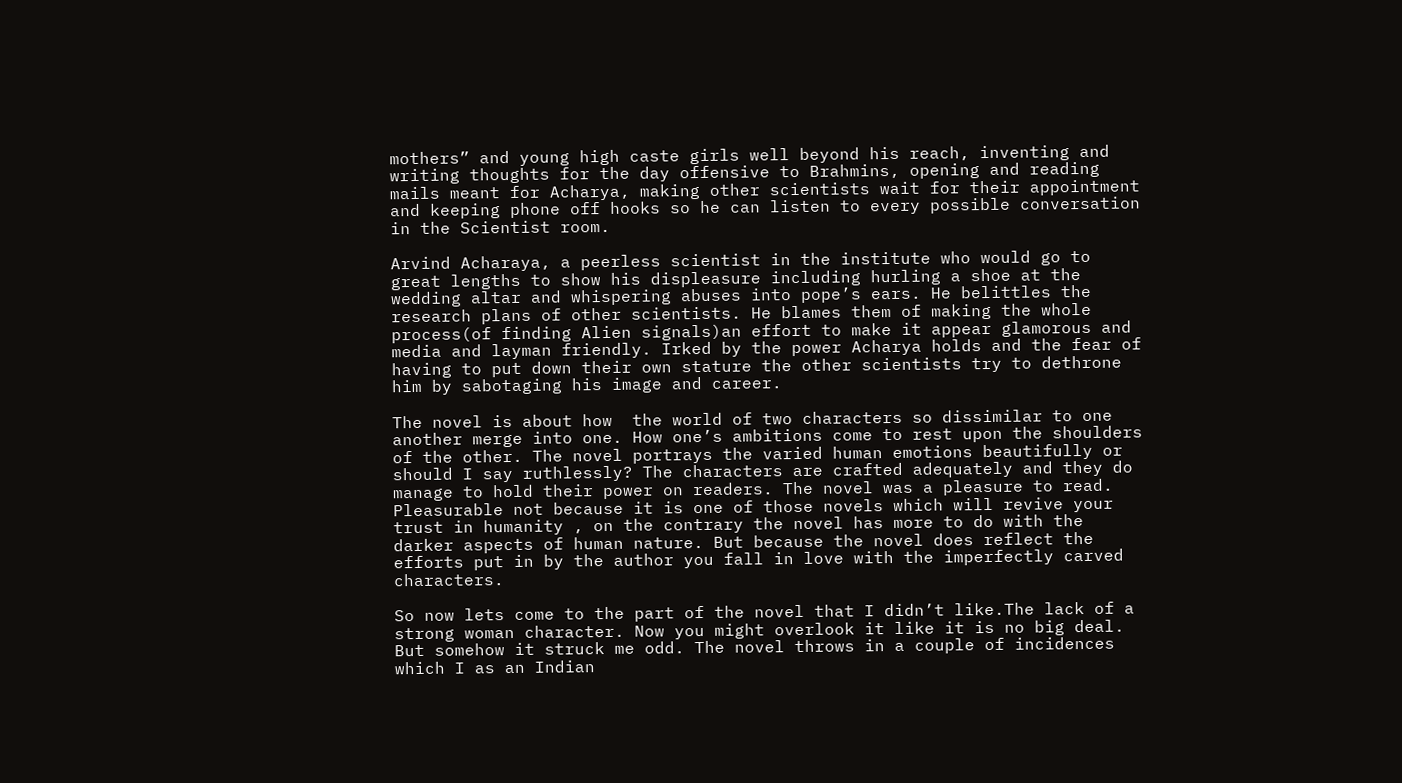mothers” and young high caste girls well beyond his reach, inventing and writing thoughts for the day offensive to Brahmins, opening and reading mails meant for Acharya, making other scientists wait for their appointment and keeping phone off hooks so he can listen to every possible conversation in the Scientist room.

Arvind Acharaya, a peerless scientist in the institute who would go to great lengths to show his displeasure including hurling a shoe at the wedding altar and whispering abuses into pope’s ears. He belittles the research plans of other scientists. He blames them of making the whole process(of finding Alien signals)an effort to make it appear glamorous and media and layman friendly. Irked by the power Acharya holds and the fear of having to put down their own stature the other scientists try to dethrone him by sabotaging his image and career.

The novel is about how  the world of two characters so dissimilar to one another merge into one. How one’s ambitions come to rest upon the shoulders of the other. The novel portrays the varied human emotions beautifully or should I say ruthlessly? The characters are crafted adequately and they do manage to hold their power on readers. The novel was a pleasure to read. Pleasurable not because it is one of those novels which will revive your trust in humanity , on the contrary the novel has more to do with the darker aspects of human nature. But because the novel does reflect the efforts put in by the author you fall in love with the imperfectly carved characters.

So now lets come to the part of the novel that I didn’t like.The lack of a strong woman character. Now you might overlook it like it is no big deal. But somehow it struck me odd. The novel throws in a couple of incidences which I as an Indian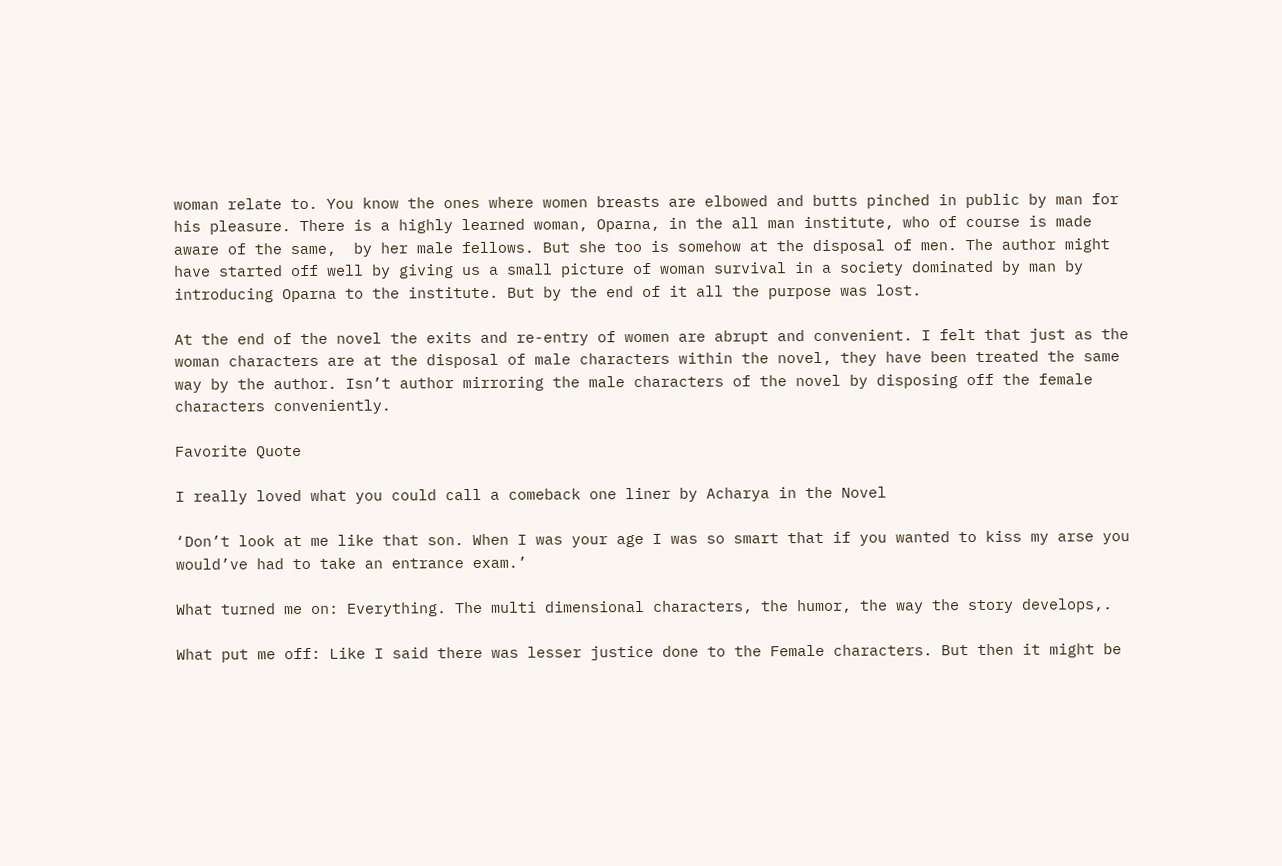woman relate to. You know the ones where women breasts are elbowed and butts pinched in public by man for his pleasure. There is a highly learned woman, Oparna, in the all man institute, who of course is made aware of the same,  by her male fellows. But she too is somehow at the disposal of men. The author might have started off well by giving us a small picture of woman survival in a society dominated by man by introducing Oparna to the institute. But by the end of it all the purpose was lost.

At the end of the novel the exits and re-entry of women are abrupt and convenient. I felt that just as the woman characters are at the disposal of male characters within the novel, they have been treated the same way by the author. Isn’t author mirroring the male characters of the novel by disposing off the female characters conveniently.

Favorite Quote

I really loved what you could call a comeback one liner by Acharya in the Novel

‘Don’t look at me like that son. When I was your age I was so smart that if you wanted to kiss my arse you would’ve had to take an entrance exam.’

What turned me on: Everything. The multi dimensional characters, the humor, the way the story develops,.

What put me off: Like I said there was lesser justice done to the Female characters. But then it might be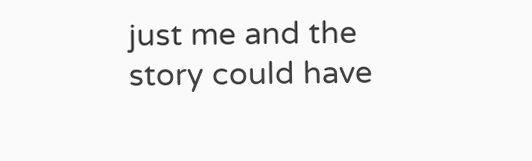just me and the story could have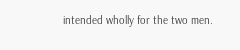intended wholly for the two men.